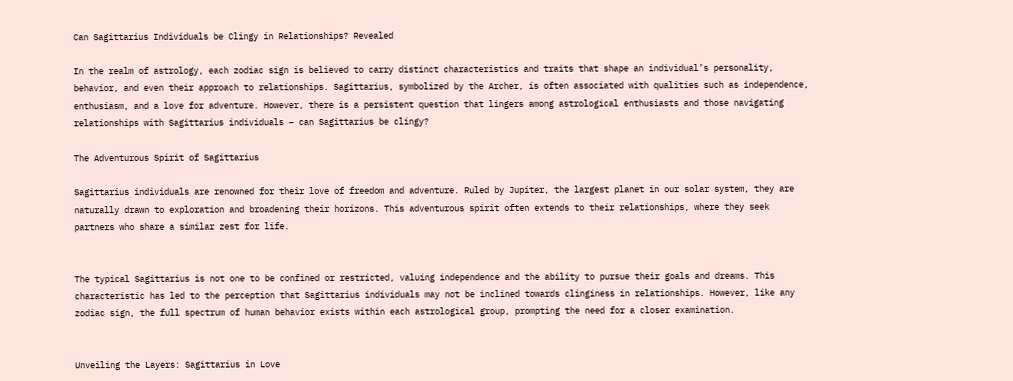Can Sagittarius Individuals be Clingy in Relationships? Revealed

In the realm of astrology, each zodiac sign is believed to carry distinct characteristics and traits that shape an individual’s personality, behavior, and even their approach to relationships. Sagittarius, symbolized by the Archer, is often associated with qualities such as independence, enthusiasm, and a love for adventure. However, there is a persistent question that lingers among astrological enthusiasts and those navigating relationships with Sagittarius individuals – can Sagittarius be clingy?

The Adventurous Spirit of Sagittarius

Sagittarius individuals are renowned for their love of freedom and adventure. Ruled by Jupiter, the largest planet in our solar system, they are naturally drawn to exploration and broadening their horizons. This adventurous spirit often extends to their relationships, where they seek partners who share a similar zest for life.


The typical Sagittarius is not one to be confined or restricted, valuing independence and the ability to pursue their goals and dreams. This characteristic has led to the perception that Sagittarius individuals may not be inclined towards clinginess in relationships. However, like any zodiac sign, the full spectrum of human behavior exists within each astrological group, prompting the need for a closer examination.


Unveiling the Layers: Sagittarius in Love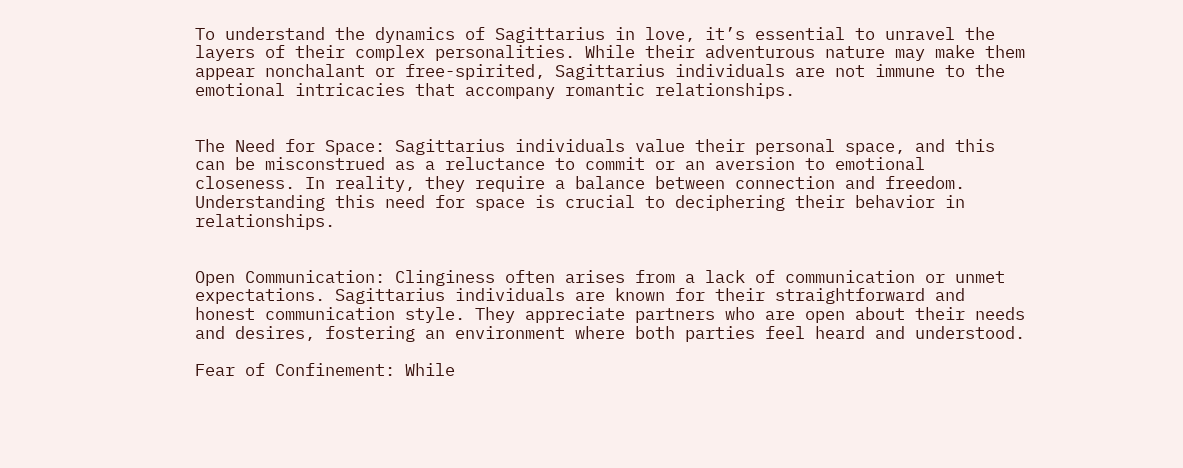To understand the dynamics of Sagittarius in love, it’s essential to unravel the layers of their complex personalities. While their adventurous nature may make them appear nonchalant or free-spirited, Sagittarius individuals are not immune to the emotional intricacies that accompany romantic relationships.


The Need for Space: Sagittarius individuals value their personal space, and this can be misconstrued as a reluctance to commit or an aversion to emotional closeness. In reality, they require a balance between connection and freedom. Understanding this need for space is crucial to deciphering their behavior in relationships.


Open Communication: Clinginess often arises from a lack of communication or unmet expectations. Sagittarius individuals are known for their straightforward and honest communication style. They appreciate partners who are open about their needs and desires, fostering an environment where both parties feel heard and understood.

Fear of Confinement: While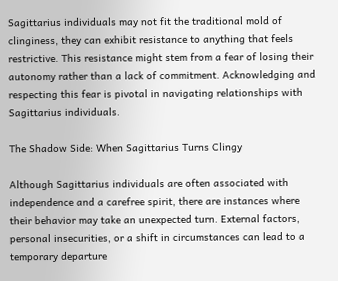Sagittarius individuals may not fit the traditional mold of clinginess, they can exhibit resistance to anything that feels restrictive. This resistance might stem from a fear of losing their autonomy rather than a lack of commitment. Acknowledging and respecting this fear is pivotal in navigating relationships with Sagittarius individuals.

The Shadow Side: When Sagittarius Turns Clingy

Although Sagittarius individuals are often associated with independence and a carefree spirit, there are instances where their behavior may take an unexpected turn. External factors, personal insecurities, or a shift in circumstances can lead to a temporary departure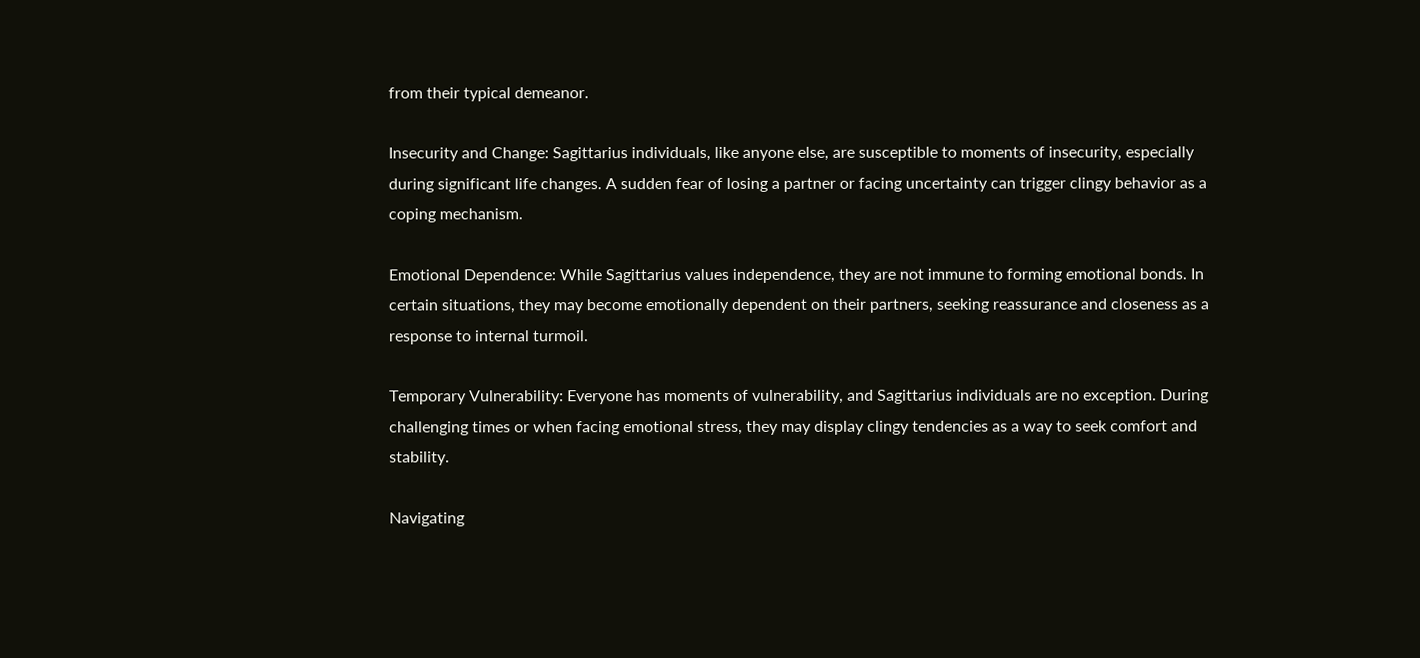from their typical demeanor.

Insecurity and Change: Sagittarius individuals, like anyone else, are susceptible to moments of insecurity, especially during significant life changes. A sudden fear of losing a partner or facing uncertainty can trigger clingy behavior as a coping mechanism.

Emotional Dependence: While Sagittarius values independence, they are not immune to forming emotional bonds. In certain situations, they may become emotionally dependent on their partners, seeking reassurance and closeness as a response to internal turmoil.

Temporary Vulnerability: Everyone has moments of vulnerability, and Sagittarius individuals are no exception. During challenging times or when facing emotional stress, they may display clingy tendencies as a way to seek comfort and stability.

Navigating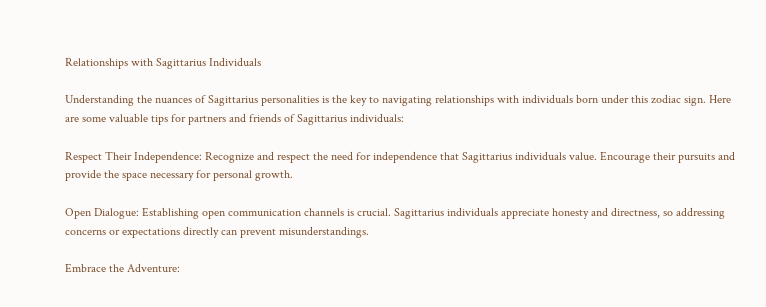Relationships with Sagittarius Individuals

Understanding the nuances of Sagittarius personalities is the key to navigating relationships with individuals born under this zodiac sign. Here are some valuable tips for partners and friends of Sagittarius individuals:

Respect Their Independence: Recognize and respect the need for independence that Sagittarius individuals value. Encourage their pursuits and provide the space necessary for personal growth.

Open Dialogue: Establishing open communication channels is crucial. Sagittarius individuals appreciate honesty and directness, so addressing concerns or expectations directly can prevent misunderstandings.

Embrace the Adventure: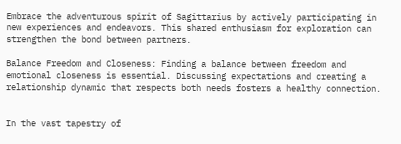Embrace the adventurous spirit of Sagittarius by actively participating in new experiences and endeavors. This shared enthusiasm for exploration can strengthen the bond between partners.

Balance Freedom and Closeness: Finding a balance between freedom and emotional closeness is essential. Discussing expectations and creating a relationship dynamic that respects both needs fosters a healthy connection.


In the vast tapestry of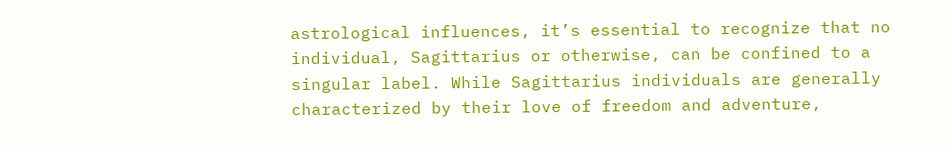astrological influences, it’s essential to recognize that no individual, Sagittarius or otherwise, can be confined to a singular label. While Sagittarius individuals are generally characterized by their love of freedom and adventure,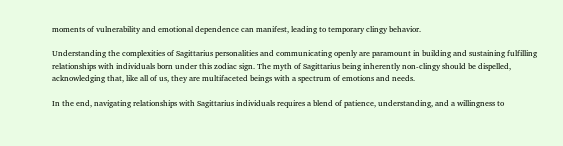moments of vulnerability and emotional dependence can manifest, leading to temporary clingy behavior.

Understanding the complexities of Sagittarius personalities and communicating openly are paramount in building and sustaining fulfilling relationships with individuals born under this zodiac sign. The myth of Sagittarius being inherently non-clingy should be dispelled, acknowledging that, like all of us, they are multifaceted beings with a spectrum of emotions and needs.

In the end, navigating relationships with Sagittarius individuals requires a blend of patience, understanding, and a willingness to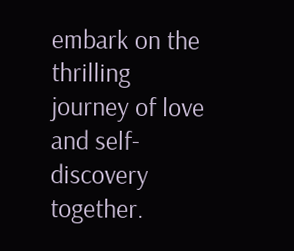embark on the thrilling journey of love and self-discovery together.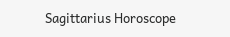Sagittarius Horoscope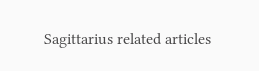Sagittarius related articles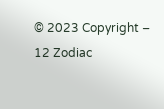© 2023 Copyright – 12 Zodiac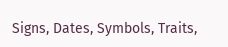Signs, Dates, Symbols, Traits,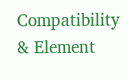Compatibility & Element